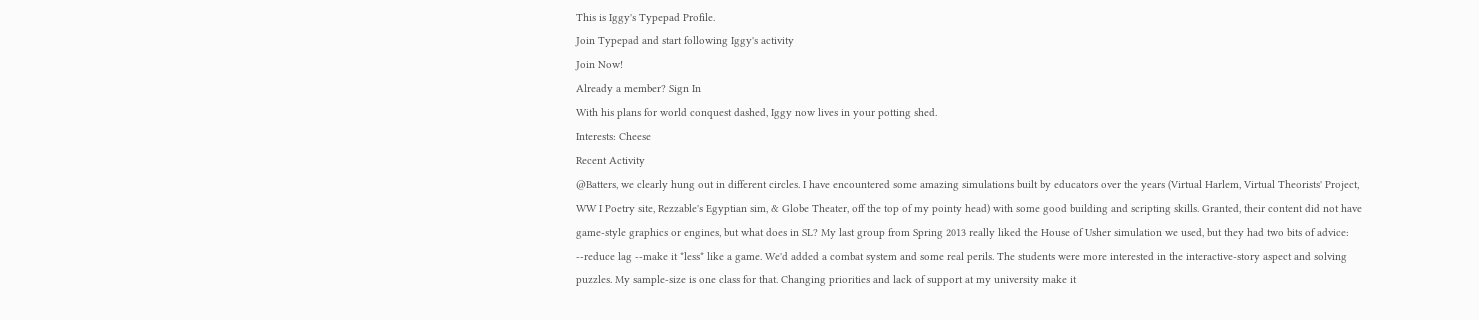This is Iggy's Typepad Profile.
Join Typepad and start following Iggy's activity
Join Now!
Already a member? Sign In
With his plans for world conquest dashed, Iggy now lives in your potting shed.
Interests: Cheese
Recent Activity
@Batters, we clearly hung out in different circles. I have encountered some amazing simulations built by educators over the years (Virtual Harlem, Virtual Theorists' Project, WW I Poetry site, Rezzable's Egyptian sim, & Globe Theater, off the top of my pointy head) with some good building and scripting skills. Granted, their content did not have game-style graphics or engines, but what does in SL? My last group from Spring 2013 really liked the House of Usher simulation we used, but they had two bits of advice: --reduce lag --make it *less* like a game. We'd added a combat system and some real perils. The students were more interested in the interactive-story aspect and solving puzzles. My sample-size is one class for that. Changing priorities and lack of support at my university make it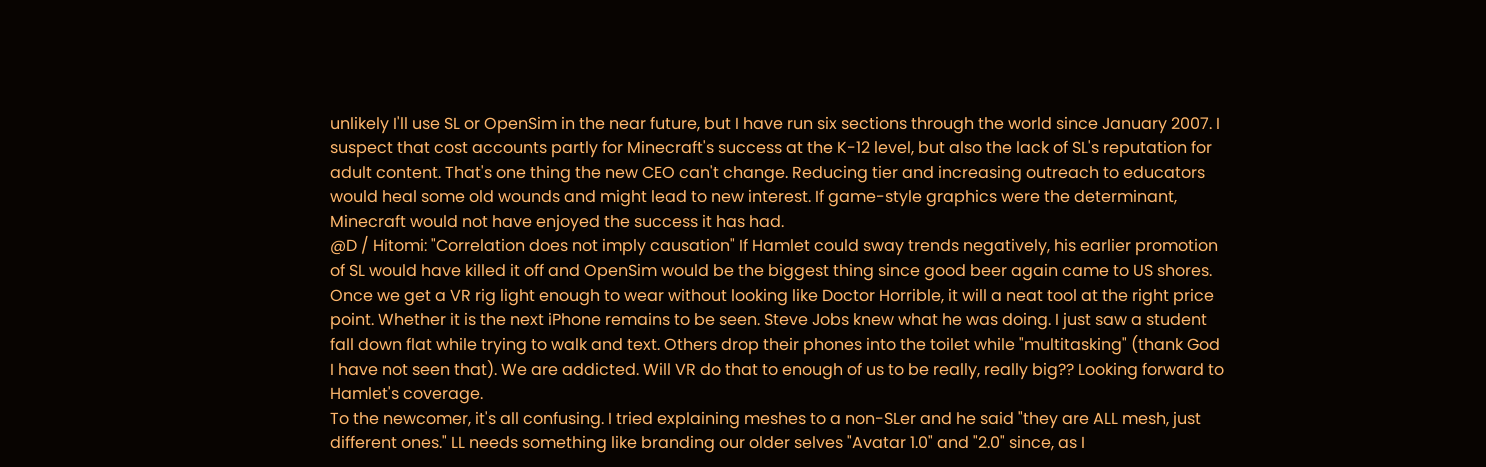unlikely I'll use SL or OpenSim in the near future, but I have run six sections through the world since January 2007. I suspect that cost accounts partly for Minecraft's success at the K-12 level, but also the lack of SL's reputation for adult content. That's one thing the new CEO can't change. Reducing tier and increasing outreach to educators would heal some old wounds and might lead to new interest. If game-style graphics were the determinant, Minecraft would not have enjoyed the success it has had.
@D / Hitomi: "Correlation does not imply causation" If Hamlet could sway trends negatively, his earlier promotion of SL would have killed it off and OpenSim would be the biggest thing since good beer again came to US shores. Once we get a VR rig light enough to wear without looking like Doctor Horrible, it will a neat tool at the right price point. Whether it is the next iPhone remains to be seen. Steve Jobs knew what he was doing. I just saw a student fall down flat while trying to walk and text. Others drop their phones into the toilet while "multitasking" (thank God I have not seen that). We are addicted. Will VR do that to enough of us to be really, really big?? Looking forward to Hamlet's coverage.
To the newcomer, it's all confusing. I tried explaining meshes to a non-SLer and he said "they are ALL mesh, just different ones." LL needs something like branding our older selves "Avatar 1.0" and "2.0" since, as I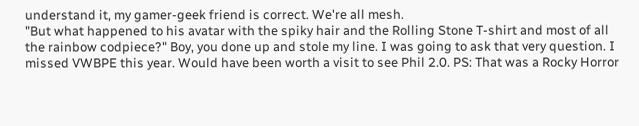understand it, my gamer-geek friend is correct. We're all mesh.
"But what happened to his avatar with the spiky hair and the Rolling Stone T-shirt and most of all the rainbow codpiece?" Boy, you done up and stole my line. I was going to ask that very question. I missed VWBPE this year. Would have been worth a visit to see Phil 2.0. PS: That was a Rocky Horror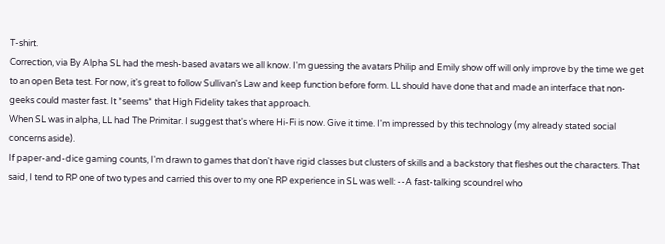T-shirt.
Correction, via By Alpha SL had the mesh-based avatars we all know. I'm guessing the avatars Philip and Emily show off will only improve by the time we get to an open Beta test. For now, it's great to follow Sullivan's Law and keep function before form. LL should have done that and made an interface that non-geeks could master fast. It *seems* that High Fidelity takes that approach.
When SL was in alpha, LL had The Primitar. I suggest that's where Hi-Fi is now. Give it time. I'm impressed by this technology (my already stated social concerns aside).
If paper-and-dice gaming counts, I'm drawn to games that don't have rigid classes but clusters of skills and a backstory that fleshes out the characters. That said, I tend to RP one of two types and carried this over to my one RP experience in SL was well: --A fast-talking scoundrel who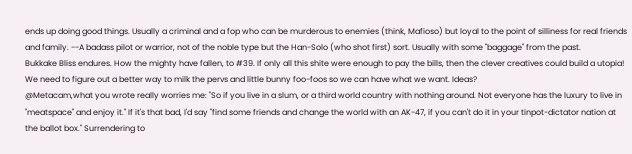ends up doing good things. Usually a criminal and a fop who can be murderous to enemies (think, Mafioso) but loyal to the point of silliness for real friends and family. --A badass pilot or warrior, not of the noble type but the Han-Solo (who shot first) sort. Usually with some "baggage" from the past.
Bukkake Bliss endures. How the mighty have fallen, to #39. If only all this shite were enough to pay the bills, then the clever creatives could build a utopia! We need to figure out a better way to milk the pervs and little bunny foo-foos so we can have what we want. Ideas?
@Metacam,what you wrote really worries me: "So if you live in a slum, or a third world country with nothing around. Not everyone has the luxury to live in "meatspace" and enjoy it." If it's that bad, I'd say "find some friends and change the world with an AK-47, if you can't do it in your tinpot-dictator nation at the ballot box." Surrendering to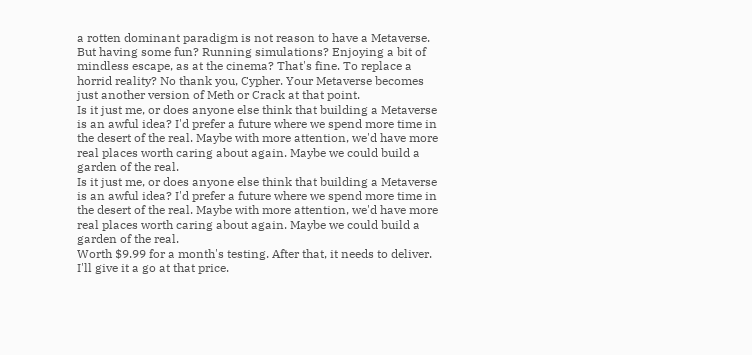a rotten dominant paradigm is not reason to have a Metaverse. But having some fun? Running simulations? Enjoying a bit of mindless escape, as at the cinema? That's fine. To replace a horrid reality? No thank you, Cypher. Your Metaverse becomes just another version of Meth or Crack at that point.
Is it just me, or does anyone else think that building a Metaverse is an awful idea? I'd prefer a future where we spend more time in the desert of the real. Maybe with more attention, we'd have more real places worth caring about again. Maybe we could build a garden of the real.
Is it just me, or does anyone else think that building a Metaverse is an awful idea? I'd prefer a future where we spend more time in the desert of the real. Maybe with more attention, we'd have more real places worth caring about again. Maybe we could build a garden of the real.
Worth $9.99 for a month's testing. After that, it needs to deliver. I'll give it a go at that price.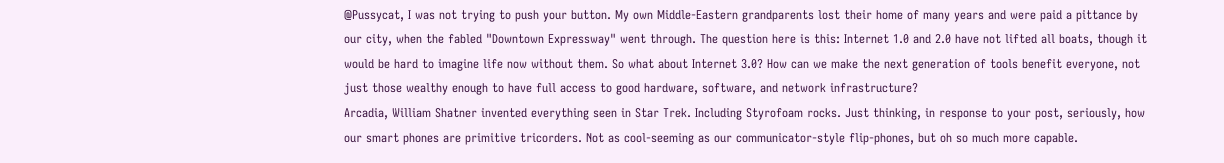@Pussycat, I was not trying to push your button. My own Middle-Eastern grandparents lost their home of many years and were paid a pittance by our city, when the fabled "Downtown Expressway" went through. The question here is this: Internet 1.0 and 2.0 have not lifted all boats, though it would be hard to imagine life now without them. So what about Internet 3.0? How can we make the next generation of tools benefit everyone, not just those wealthy enough to have full access to good hardware, software, and network infrastructure?
Arcadia, William Shatner invented everything seen in Star Trek. Including Styrofoam rocks. Just thinking, in response to your post, seriously, how our smart phones are primitive tricorders. Not as cool-seeming as our communicator-style flip-phones, but oh so much more capable.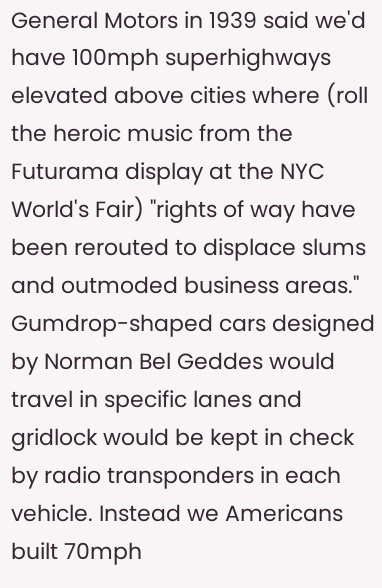General Motors in 1939 said we'd have 100mph superhighways elevated above cities where (roll the heroic music from the Futurama display at the NYC World's Fair) "rights of way have been rerouted to displace slums and outmoded business areas." Gumdrop-shaped cars designed by Norman Bel Geddes would travel in specific lanes and gridlock would be kept in check by radio transponders in each vehicle. Instead we Americans built 70mph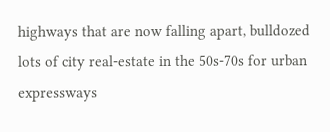highways that are now falling apart, bulldozed lots of city real-estate in the 50s-70s for urban expressways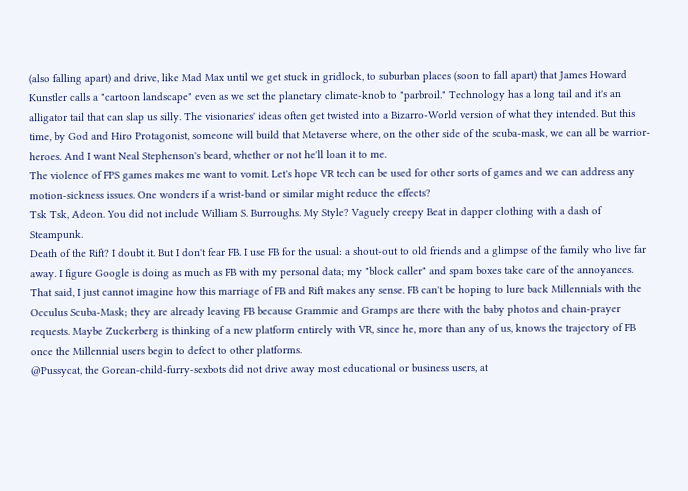(also falling apart) and drive, like Mad Max until we get stuck in gridlock, to suburban places (soon to fall apart) that James Howard Kunstler calls a "cartoon landscape" even as we set the planetary climate-knob to "parbroil." Technology has a long tail and it's an alligator tail that can slap us silly. The visionaries' ideas often get twisted into a Bizarro-World version of what they intended. But this time, by God and Hiro Protagonist, someone will build that Metaverse where, on the other side of the scuba-mask, we can all be warrior-heroes. And I want Neal Stephenson's beard, whether or not he'll loan it to me.
The violence of FPS games makes me want to vomit. Let's hope VR tech can be used for other sorts of games and we can address any motion-sickness issues. One wonders if a wrist-band or similar might reduce the effects?
Tsk Tsk, Adeon. You did not include William S. Burroughs. My Style? Vaguely creepy Beat in dapper clothing with a dash of Steampunk.
Death of the Rift? I doubt it. But I don't fear FB. I use FB for the usual: a shout-out to old friends and a glimpse of the family who live far away. I figure Google is doing as much as FB with my personal data; my "block caller" and spam boxes take care of the annoyances. That said, I just cannot imagine how this marriage of FB and Rift makes any sense. FB can't be hoping to lure back Millennials with the Occulus Scuba-Mask; they are already leaving FB because Grammie and Gramps are there with the baby photos and chain-prayer requests. Maybe Zuckerberg is thinking of a new platform entirely with VR, since he, more than any of us, knows the trajectory of FB once the Millennial users begin to defect to other platforms.
@Pussycat, the Gorean-child-furry-sexbots did not drive away most educational or business users, at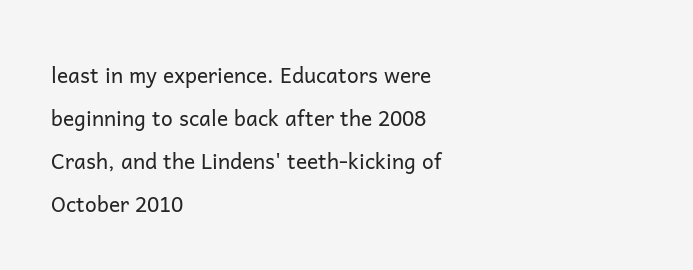least in my experience. Educators were beginning to scale back after the 2008 Crash, and the Lindens' teeth-kicking of October 2010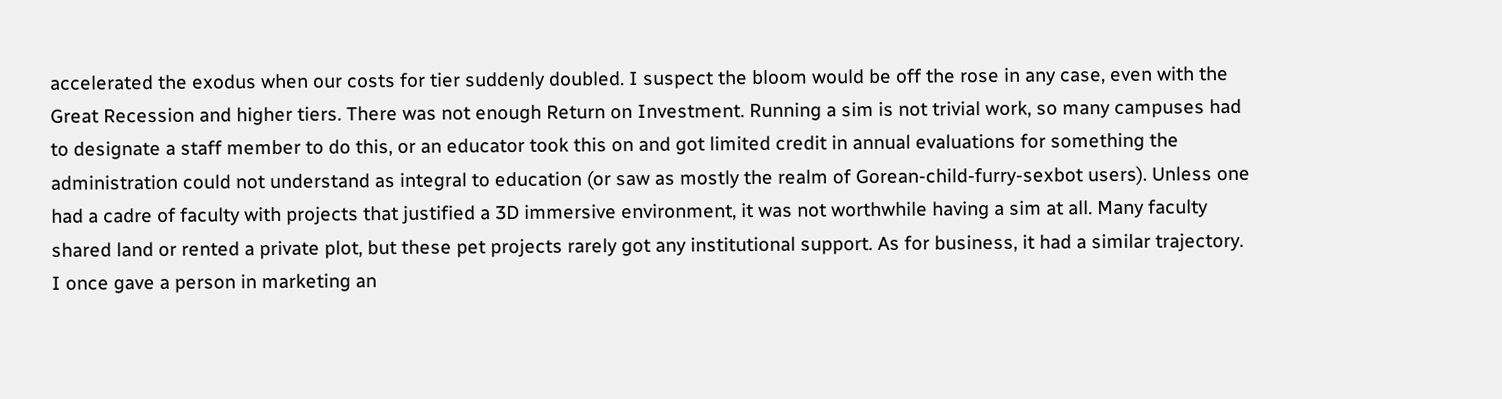accelerated the exodus when our costs for tier suddenly doubled. I suspect the bloom would be off the rose in any case, even with the Great Recession and higher tiers. There was not enough Return on Investment. Running a sim is not trivial work, so many campuses had to designate a staff member to do this, or an educator took this on and got limited credit in annual evaluations for something the administration could not understand as integral to education (or saw as mostly the realm of Gorean-child-furry-sexbot users). Unless one had a cadre of faculty with projects that justified a 3D immersive environment, it was not worthwhile having a sim at all. Many faculty shared land or rented a private plot, but these pet projects rarely got any institutional support. As for business, it had a similar trajectory. I once gave a person in marketing an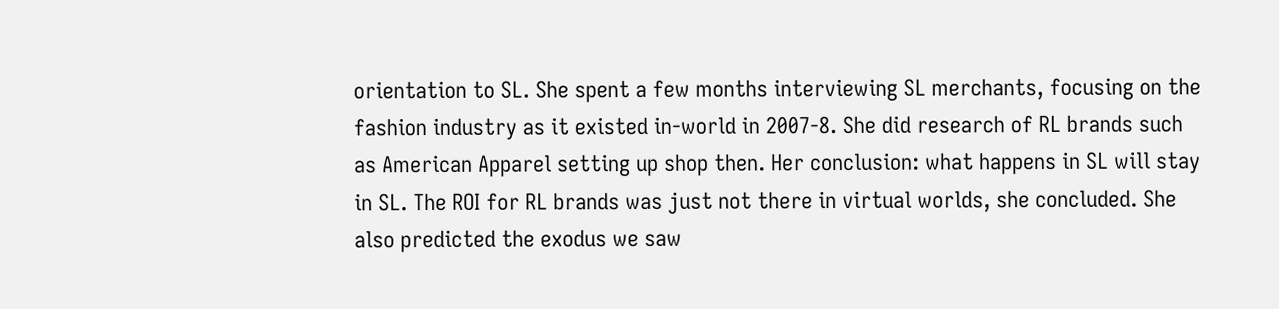orientation to SL. She spent a few months interviewing SL merchants, focusing on the fashion industry as it existed in-world in 2007-8. She did research of RL brands such as American Apparel setting up shop then. Her conclusion: what happens in SL will stay in SL. The ROI for RL brands was just not there in virtual worlds, she concluded. She also predicted the exodus we saw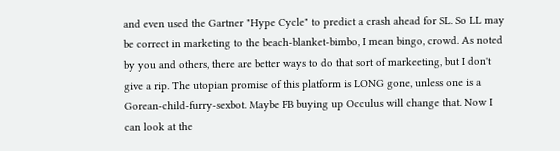and even used the Gartner "Hype Cycle" to predict a crash ahead for SL. So LL may be correct in marketing to the beach-blanket-bimbo, I mean bingo, crowd. As noted by you and others, there are better ways to do that sort of markeeting, but I don't give a rip. The utopian promise of this platform is LONG gone, unless one is a Gorean-child-furry-sexbot. Maybe FB buying up Occulus will change that. Now I can look at the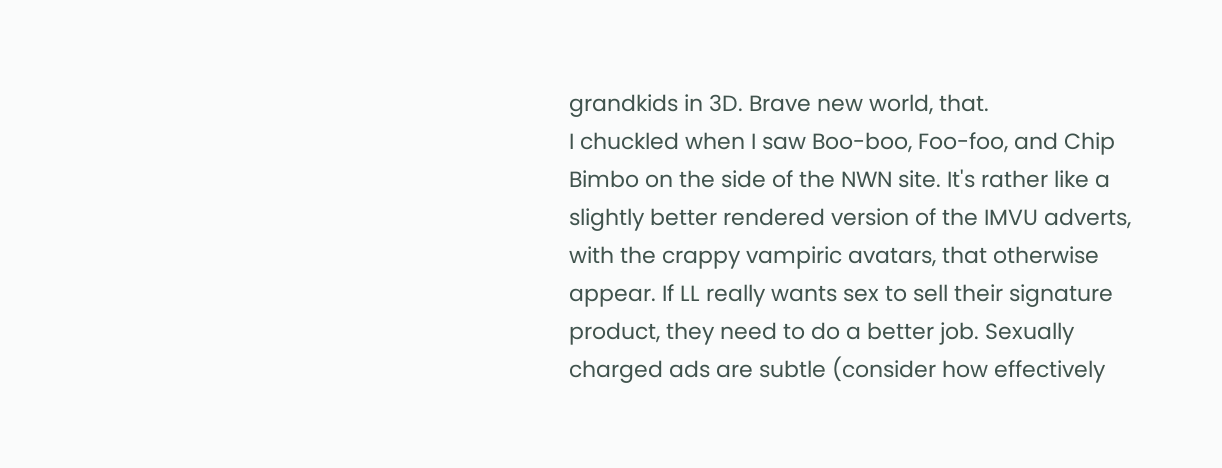grandkids in 3D. Brave new world, that.
I chuckled when I saw Boo-boo, Foo-foo, and Chip Bimbo on the side of the NWN site. It's rather like a slightly better rendered version of the IMVU adverts, with the crappy vampiric avatars, that otherwise appear. If LL really wants sex to sell their signature product, they need to do a better job. Sexually charged ads are subtle (consider how effectively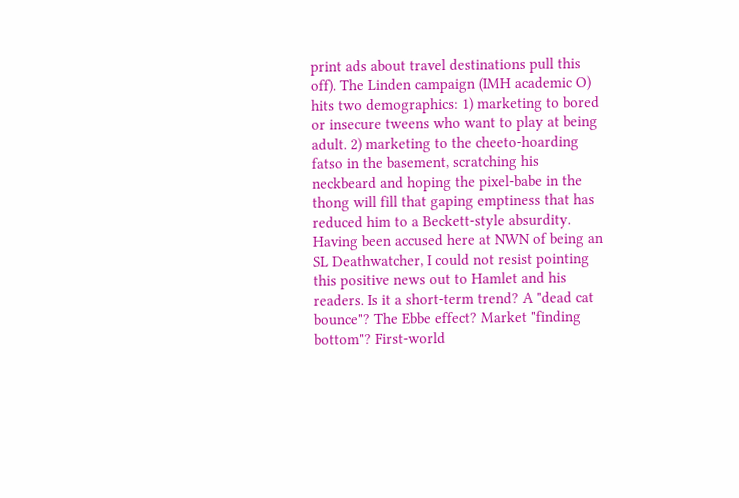print ads about travel destinations pull this off). The Linden campaign (IMH academic O) hits two demographics: 1) marketing to bored or insecure tweens who want to play at being adult. 2) marketing to the cheeto-hoarding fatso in the basement, scratching his neckbeard and hoping the pixel-babe in the thong will fill that gaping emptiness that has reduced him to a Beckett-style absurdity.
Having been accused here at NWN of being an SL Deathwatcher, I could not resist pointing this positive news out to Hamlet and his readers. Is it a short-term trend? A "dead cat bounce"? The Ebbe effect? Market "finding bottom"? First-world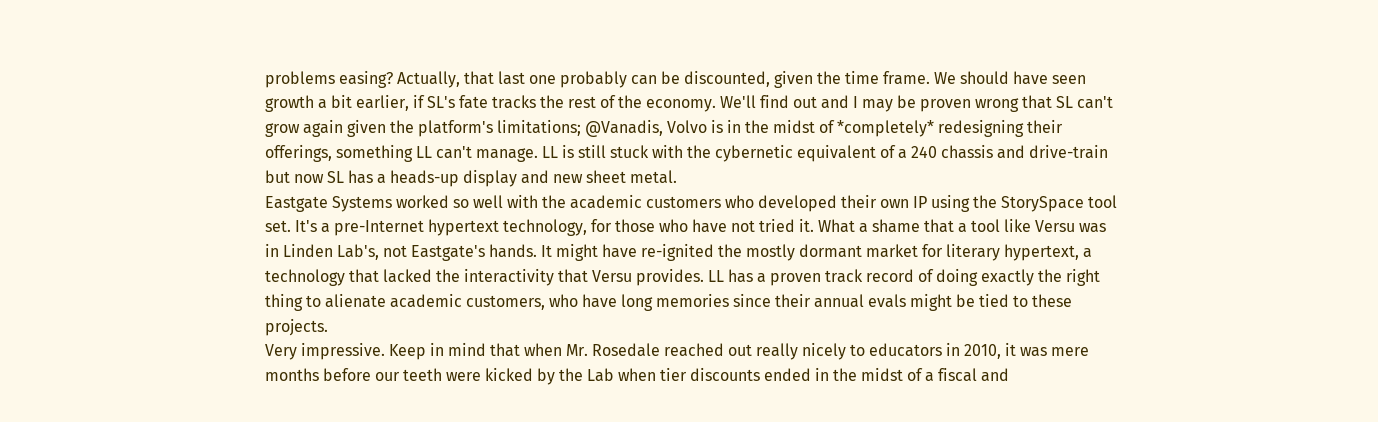problems easing? Actually, that last one probably can be discounted, given the time frame. We should have seen growth a bit earlier, if SL's fate tracks the rest of the economy. We'll find out and I may be proven wrong that SL can't grow again given the platform's limitations; @Vanadis, Volvo is in the midst of *completely* redesigning their offerings, something LL can't manage. LL is still stuck with the cybernetic equivalent of a 240 chassis and drive-train but now SL has a heads-up display and new sheet metal.
Eastgate Systems worked so well with the academic customers who developed their own IP using the StorySpace tool set. It's a pre-Internet hypertext technology, for those who have not tried it. What a shame that a tool like Versu was in Linden Lab's, not Eastgate's hands. It might have re-ignited the mostly dormant market for literary hypertext, a technology that lacked the interactivity that Versu provides. LL has a proven track record of doing exactly the right thing to alienate academic customers, who have long memories since their annual evals might be tied to these projects.
Very impressive. Keep in mind that when Mr. Rosedale reached out really nicely to educators in 2010, it was mere months before our teeth were kicked by the Lab when tier discounts ended in the midst of a fiscal and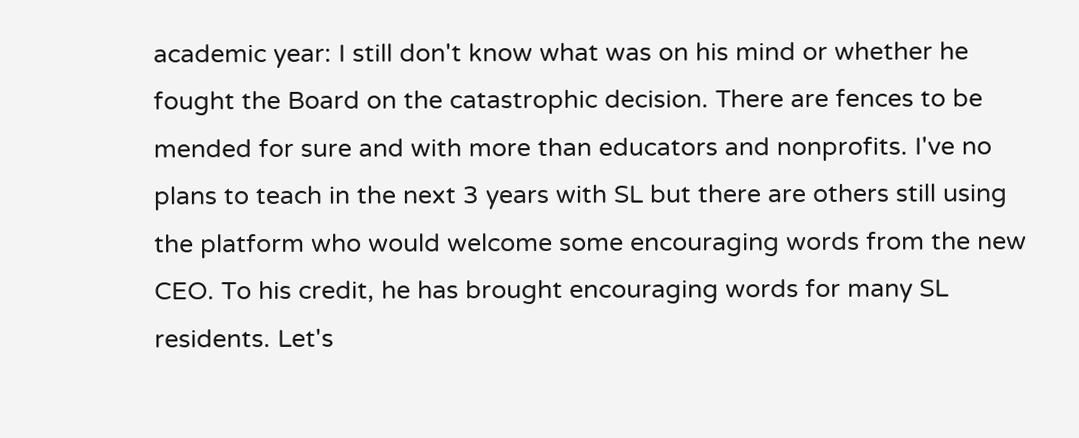academic year: I still don't know what was on his mind or whether he fought the Board on the catastrophic decision. There are fences to be mended for sure and with more than educators and nonprofits. I've no plans to teach in the next 3 years with SL but there are others still using the platform who would welcome some encouraging words from the new CEO. To his credit, he has brought encouraging words for many SL residents. Let's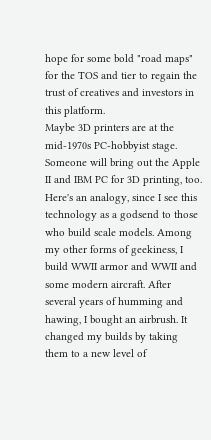hope for some bold "road maps" for the TOS and tier to regain the trust of creatives and investors in this platform.
Maybe 3D printers are at the mid-1970s PC-hobbyist stage. Someone will bring out the Apple II and IBM PC for 3D printing, too. Here's an analogy, since I see this technology as a godsend to those who build scale models. Among my other forms of geekiness, I build WWII armor and WWII and some modern aircraft. After several years of humming and hawing, I bought an airbrush. It changed my builds by taking them to a new level of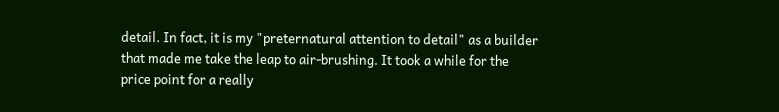detail. In fact, it is my "preternatural attention to detail" as a builder that made me take the leap to air-brushing. It took a while for the price point for a really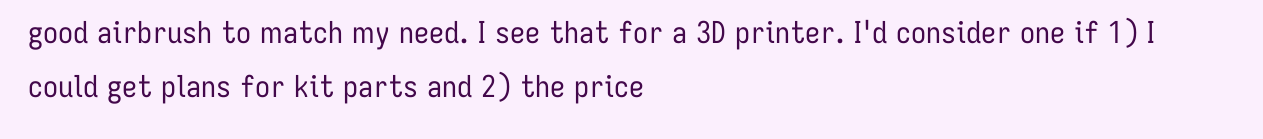good airbrush to match my need. I see that for a 3D printer. I'd consider one if 1) I could get plans for kit parts and 2) the price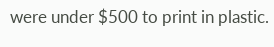were under $500 to print in plastic.